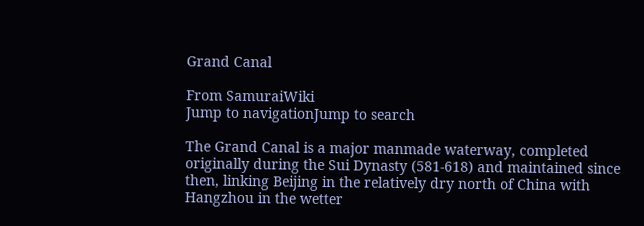Grand Canal

From SamuraiWiki
Jump to navigationJump to search

The Grand Canal is a major manmade waterway, completed originally during the Sui Dynasty (581-618) and maintained since then, linking Beijing in the relatively dry north of China with Hangzhou in the wetter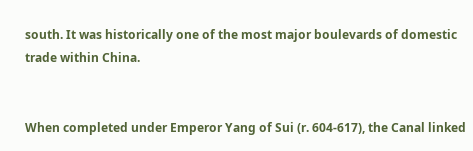south. It was historically one of the most major boulevards of domestic trade within China.


When completed under Emperor Yang of Sui (r. 604-617), the Canal linked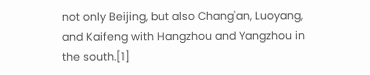not only Beijing, but also Chang'an, Luoyang, and Kaifeng with Hangzhou and Yangzhou in the south.[1]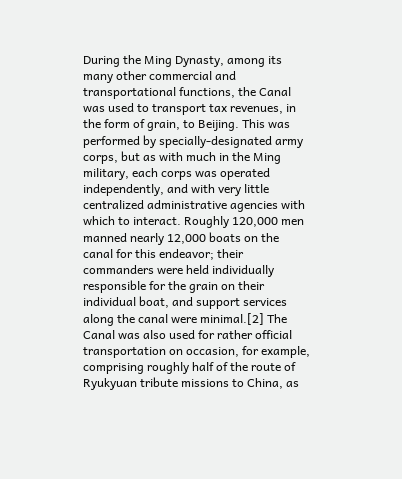During the Ming Dynasty, among its many other commercial and transportational functions, the Canal was used to transport tax revenues, in the form of grain, to Beijing. This was performed by specially-designated army corps, but as with much in the Ming military, each corps was operated independently, and with very little centralized administrative agencies with which to interact. Roughly 120,000 men manned nearly 12,000 boats on the canal for this endeavor; their commanders were held individually responsible for the grain on their individual boat, and support services along the canal were minimal.[2] The Canal was also used for rather official transportation on occasion, for example, comprising roughly half of the route of Ryukyuan tribute missions to China, as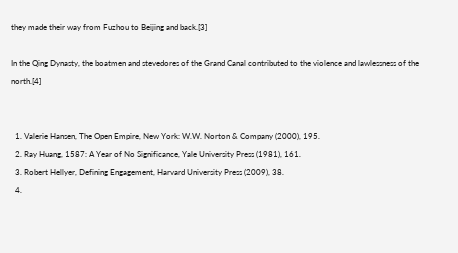they made their way from Fuzhou to Beijing and back.[3]

In the Qing Dynasty, the boatmen and stevedores of the Grand Canal contributed to the violence and lawlessness of the north.[4]


  1. Valerie Hansen, The Open Empire, New York: W.W. Norton & Company (2000), 195.
  2. Ray Huang, 1587: A Year of No Significance, Yale University Press (1981), 161.
  3. Robert Hellyer, Defining Engagement, Harvard University Press (2009), 38.
  4.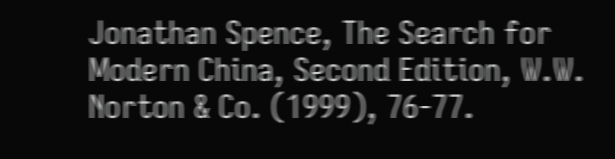Jonathan Spence, The Search for Modern China, Second Edition, W.W. Norton & Co. (1999), 76-77.